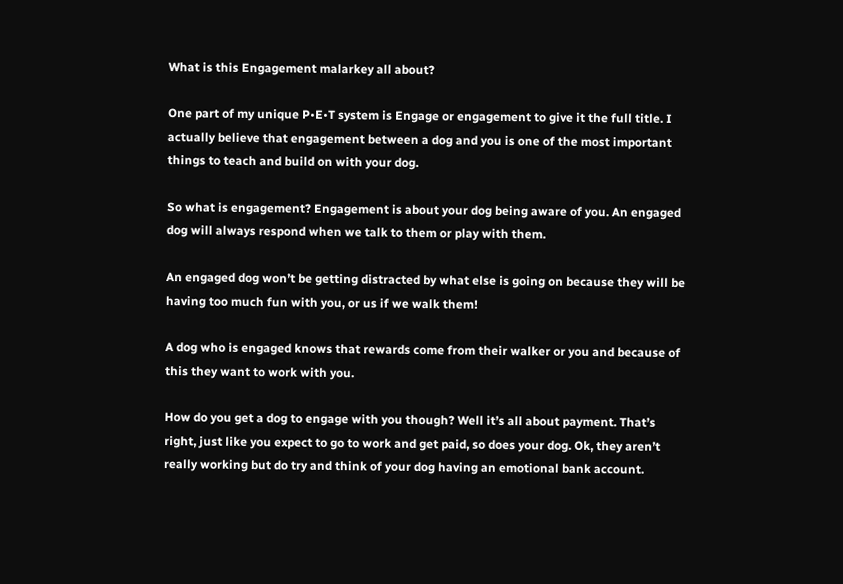What is this Engagement malarkey all about?

One part of my unique P•E•T system is Engage or engagement to give it the full title. I actually believe that engagement between a dog and you is one of the most important things to teach and build on with your dog.

So what is engagement? Engagement is about your dog being aware of you. An engaged dog will always respond when we talk to them or play with them.

An engaged dog won’t be getting distracted by what else is going on because they will be having too much fun with you, or us if we walk them!

A dog who is engaged knows that rewards come from their walker or you and because of this they want to work with you.

How do you get a dog to engage with you though? Well it’s all about payment. That’s right, just like you expect to go to work and get paid, so does your dog. Ok, they aren’t really working but do try and think of your dog having an emotional bank account.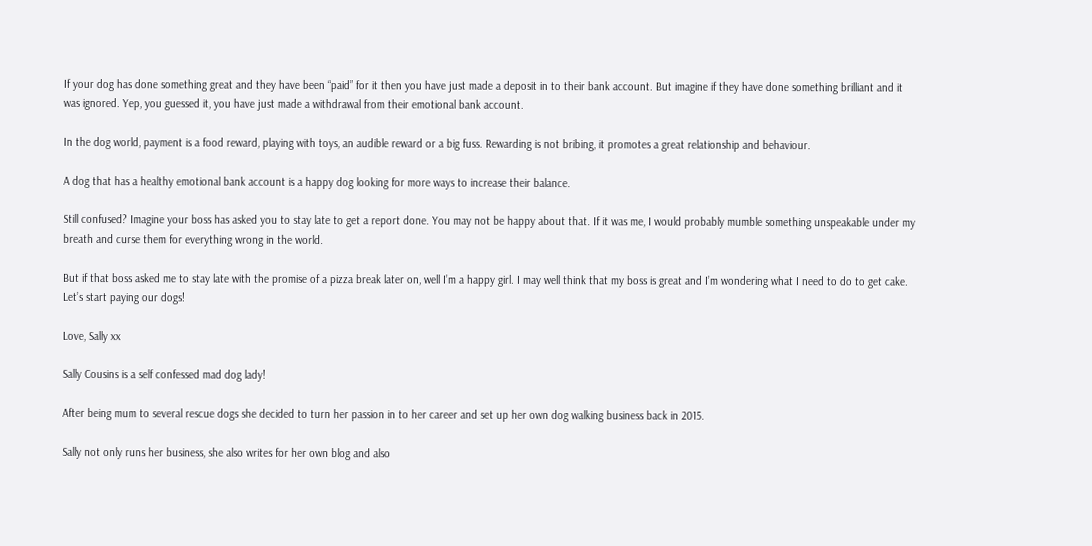If your dog has done something great and they have been “paid” for it then you have just made a deposit in to their bank account. But imagine if they have done something brilliant and it was ignored. Yep, you guessed it, you have just made a withdrawal from their emotional bank account.

In the dog world, payment is a food reward, playing with toys, an audible reward or a big fuss. Rewarding is not bribing, it promotes a great relationship and behaviour.

A dog that has a healthy emotional bank account is a happy dog looking for more ways to increase their balance.

Still confused? Imagine your boss has asked you to stay late to get a report done. You may not be happy about that. If it was me, I would probably mumble something unspeakable under my breath and curse them for everything wrong in the world.

But if that boss asked me to stay late with the promise of a pizza break later on, well I’m a happy girl. I may well think that my boss is great and I’m wondering what I need to do to get cake. Let’s start paying our dogs!

Love, Sally xx

Sally Cousins is a self confessed mad dog lady!

After being mum to several rescue dogs she decided to turn her passion in to her career and set up her own dog walking business back in 2015.

Sally not only runs her business, she also writes for her own blog and also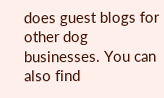does guest blogs for other dog businesses. You can also find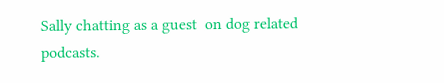Sally chatting as a guest  on dog related podcasts.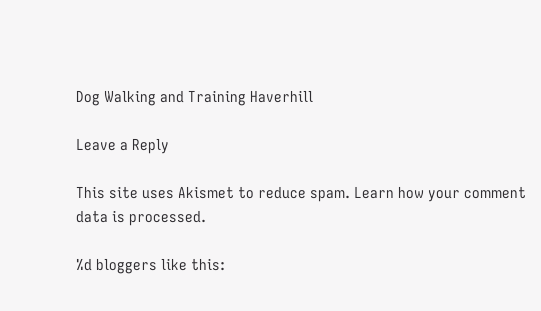Dog Walking and Training Haverhill

Leave a Reply

This site uses Akismet to reduce spam. Learn how your comment data is processed.

%d bloggers like this: